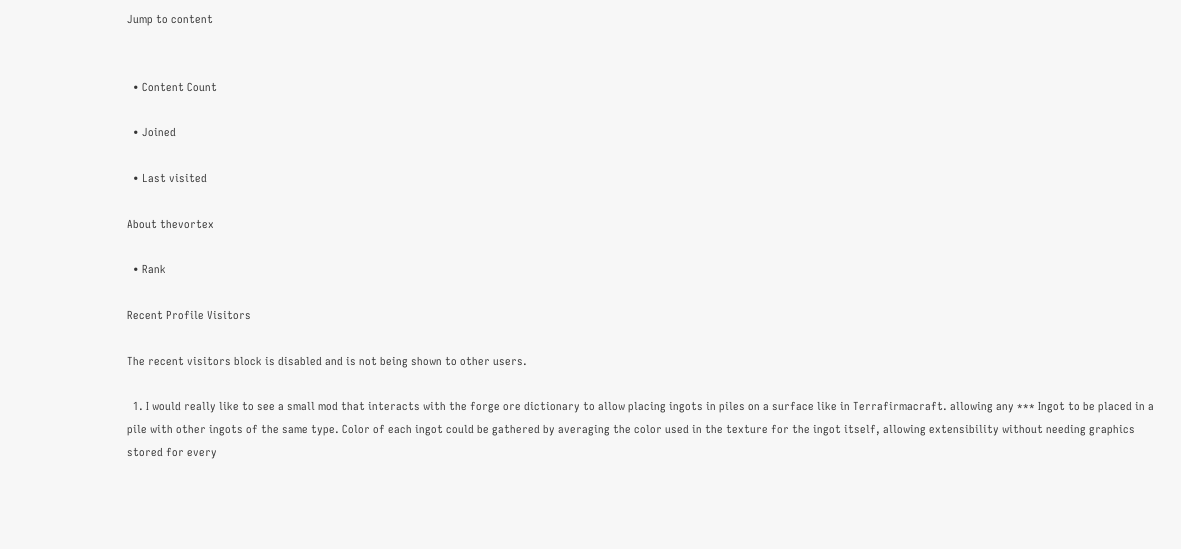Jump to content


  • Content Count

  • Joined

  • Last visited

About thevortex

  • Rank

Recent Profile Visitors

The recent visitors block is disabled and is not being shown to other users.

  1. I would really like to see a small mod that interacts with the forge ore dictionary to allow placing ingots in piles on a surface like in Terrafirmacraft. allowing any *** Ingot to be placed in a pile with other ingots of the same type. Color of each ingot could be gathered by averaging the color used in the texture for the ingot itself, allowing extensibility without needing graphics stored for every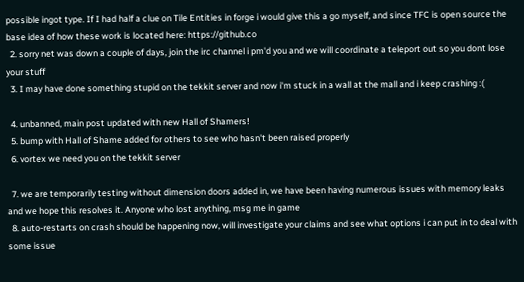possible ingot type. If I had half a clue on Tile Entities in forge i would give this a go myself, and since TFC is open source the base idea of how these work is located here: https://github.co
  2. sorry net was down a couple of days, join the irc channel i pm'd you and we will coordinate a teleport out so you dont lose your stuff
  3. I may have done something stupid on the tekkit server and now i'm stuck in a wall at the mall and i keep crashing :(

  4. unbanned, main post updated with new Hall of Shamers!
  5. bump with Hall of Shame added for others to see who hasn't been raised properly
  6. vortex we need you on the tekkit server

  7. we are temporarily testing without dimension doors added in, we have been having numerous issues with memory leaks and we hope this resolves it. Anyone who lost anything, msg me in game
  8. auto-restarts on crash should be happening now, will investigate your claims and see what options i can put in to deal with some issue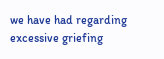we have had regarding excessive griefing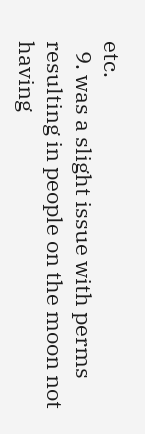etc.
  9. was a slight issue with perms resulting in people on the moon not having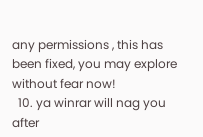any permissions , this has been fixed, you may explore without fear now!
  10. ya winrar will nag you after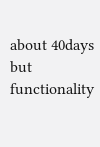about 40days but functionality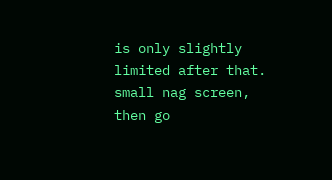is only slightly limited after that. small nag screen, then go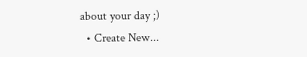about your day ;)
  • Create New...